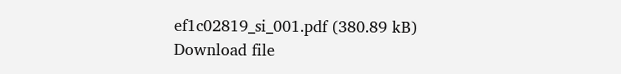ef1c02819_si_001.pdf (380.89 kB)
Download file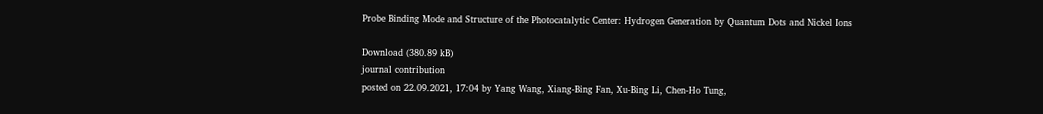Probe Binding Mode and Structure of the Photocatalytic Center: Hydrogen Generation by Quantum Dots and Nickel Ions

Download (380.89 kB)
journal contribution
posted on 22.09.2021, 17:04 by Yang Wang, Xiang-Bing Fan, Xu-Bing Li, Chen-Ho Tung,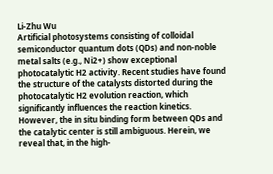Li-Zhu Wu
Artificial photosystems consisting of colloidal semiconductor quantum dots (QDs) and non-noble metal salts (e.g., Ni2+) show exceptional photocatalytic H2 activity. Recent studies have found the structure of the catalysts distorted during the photocatalytic H2 evolution reaction, which significantly influences the reaction kinetics. However, the in situ binding form between QDs and the catalytic center is still ambiguous. Herein, we reveal that, in the high-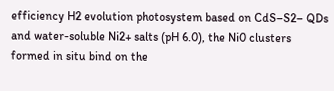efficiency H2 evolution photosystem based on CdS–S2– QDs and water-soluble Ni2+ salts (pH 6.0), the Ni0 clusters formed in situ bind on the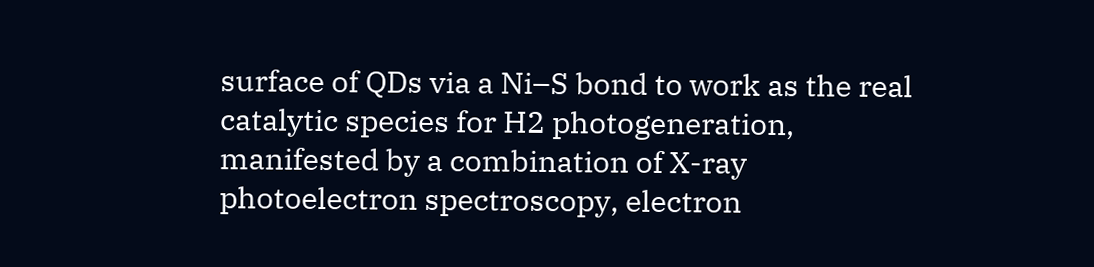surface of QDs via a Ni–S bond to work as the real catalytic species for H2 photogeneration, manifested by a combination of X-ray photoelectron spectroscopy, electron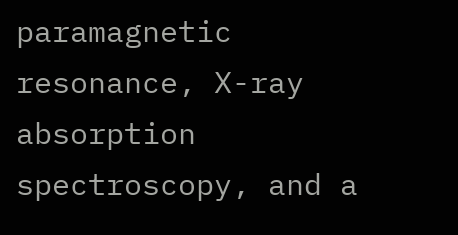paramagnetic resonance, X-ray absorption spectroscopy, and a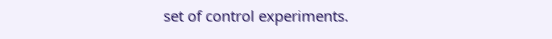set of control experiments.